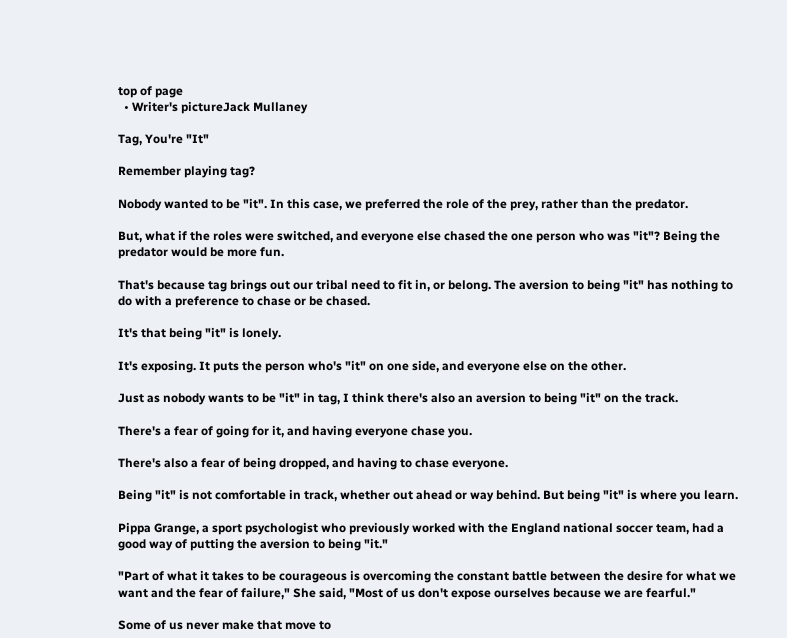top of page
  • Writer's pictureJack Mullaney

Tag, You're "It"

Remember playing tag?

Nobody wanted to be "it". In this case, we preferred the role of the prey, rather than the predator.

But, what if the roles were switched, and everyone else chased the one person who was "it"? Being the predator would be more fun.

That's because tag brings out our tribal need to fit in, or belong. The aversion to being "it" has nothing to do with a preference to chase or be chased.

It's that being "it" is lonely.

It's exposing. It puts the person who's "it" on one side, and everyone else on the other.

Just as nobody wants to be "it" in tag, I think there's also an aversion to being "it" on the track.

There's a fear of going for it, and having everyone chase you.

There's also a fear of being dropped, and having to chase everyone.

Being "it" is not comfortable in track, whether out ahead or way behind. But being "it" is where you learn.

Pippa Grange, a sport psychologist who previously worked with the England national soccer team, had a good way of putting the aversion to being "it."

"Part of what it takes to be courageous is overcoming the constant battle between the desire for what we want and the fear of failure," She said, "Most of us don't expose ourselves because we are fearful."

Some of us never make that move to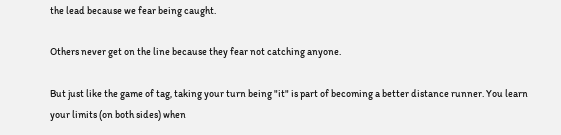the lead because we fear being caught.

Others never get on the line because they fear not catching anyone.

But just like the game of tag, taking your turn being "it" is part of becoming a better distance runner. You learn your limits (on both sides) when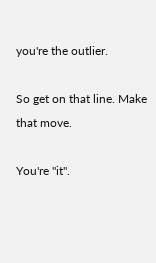you're the outlier.

So get on that line. Make that move.

You're "it".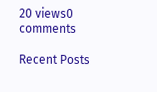20 views0 comments

Recent Posts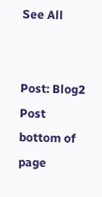See All


Post: Blog2 Post
bottom of page